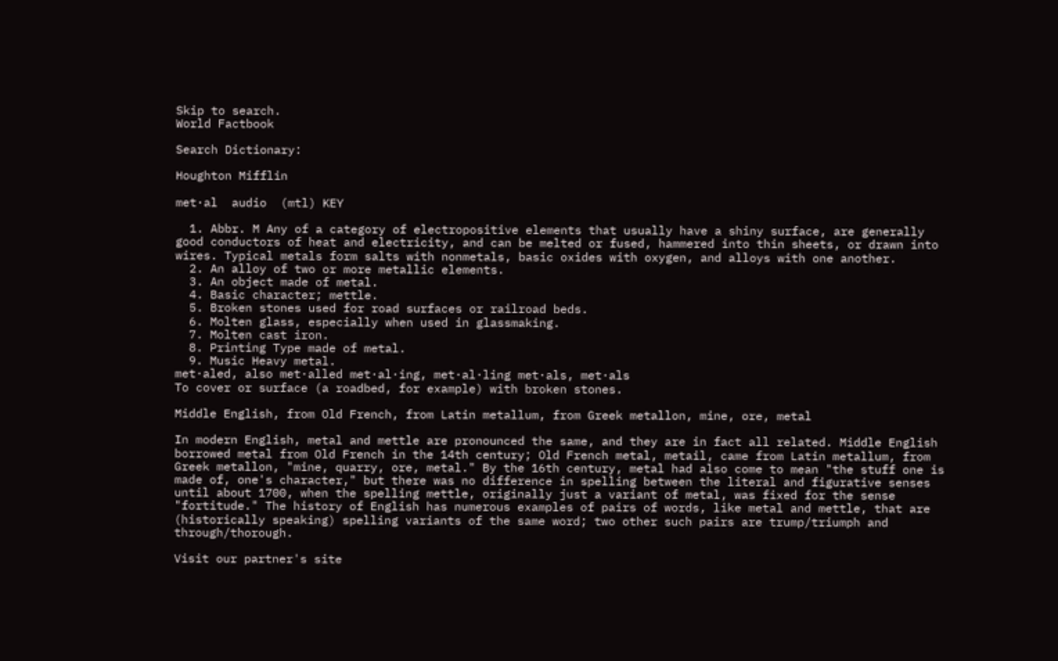Skip to search.
World Factbook

Search Dictionary:

Houghton Mifflin

met·al  audio  (mtl) KEY

  1. Abbr. M Any of a category of electropositive elements that usually have a shiny surface, are generally good conductors of heat and electricity, and can be melted or fused, hammered into thin sheets, or drawn into wires. Typical metals form salts with nonmetals, basic oxides with oxygen, and alloys with one another.
  2. An alloy of two or more metallic elements.
  3. An object made of metal.
  4. Basic character; mettle.
  5. Broken stones used for road surfaces or railroad beds.
  6. Molten glass, especially when used in glassmaking.
  7. Molten cast iron.
  8. Printing Type made of metal.
  9. Music Heavy metal.
met·aled, also met·alled met·al·ing, met·al·ling met·als, met·als
To cover or surface (a roadbed, for example) with broken stones.

Middle English, from Old French, from Latin metallum, from Greek metallon, mine, ore, metal

In modern English, metal and mettle are pronounced the same, and they are in fact all related. Middle English borrowed metal from Old French in the 14th century; Old French metal, metail, came from Latin metallum, from Greek metallon, "mine, quarry, ore, metal." By the 16th century, metal had also come to mean "the stuff one is made of, one's character," but there was no difference in spelling between the literal and figurative senses until about 1700, when the spelling mettle, originally just a variant of metal, was fixed for the sense "fortitude." The history of English has numerous examples of pairs of words, like metal and mettle, that are (historically speaking) spelling variants of the same word; two other such pairs are trump/triumph and through/thorough.

Visit our partner's site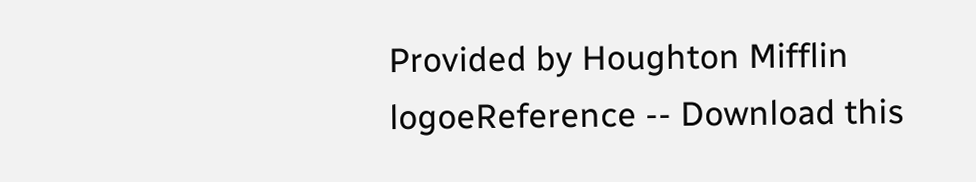Provided by Houghton Mifflin
logoeReference -- Download this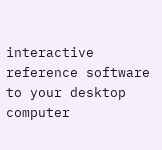interactive reference software to your desktop computer